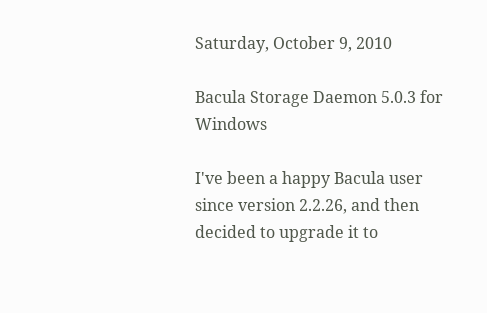Saturday, October 9, 2010

Bacula Storage Daemon 5.0.3 for Windows

I've been a happy Bacula user since version 2.2.26, and then decided to upgrade it to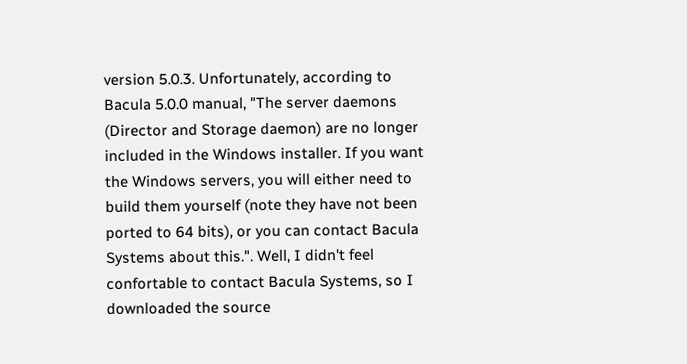version 5.0.3. Unfortunately, according to Bacula 5.0.0 manual, "The server daemons (Director and Storage daemon) are no longer included in the Windows installer. If you want the Windows servers, you will either need to build them yourself (note they have not been ported to 64 bits), or you can contact Bacula Systems about this.". Well, I didn't feel confortable to contact Bacula Systems, so I downloaded the source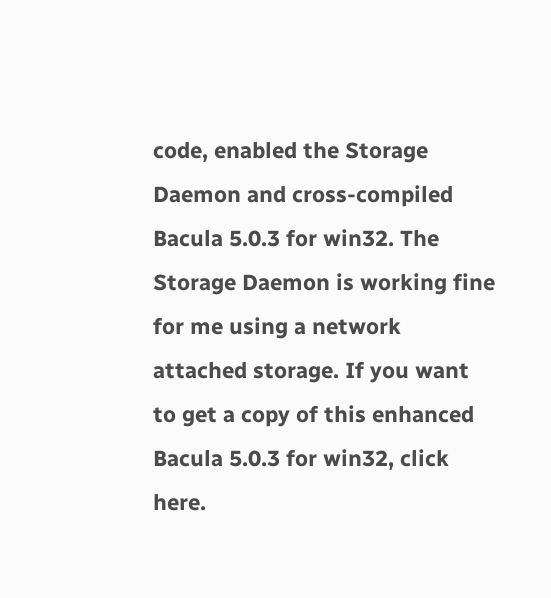code, enabled the Storage Daemon and cross-compiled Bacula 5.0.3 for win32. The Storage Daemon is working fine for me using a network attached storage. If you want to get a copy of this enhanced Bacula 5.0.3 for win32, click here.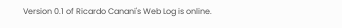Version 0.1 of Ricardo Canani's Web Log is online.